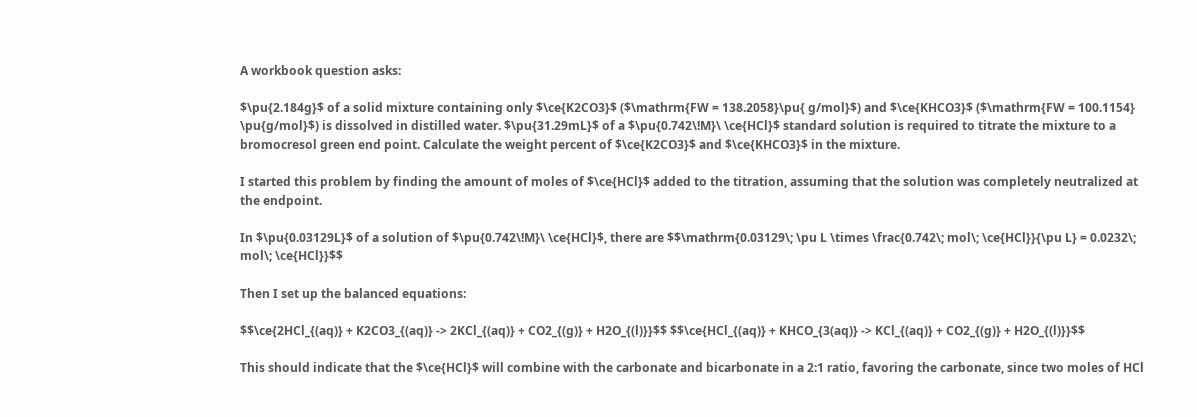A workbook question asks:

$\pu{2.184g}$ of a solid mixture containing only $\ce{K2CO3}$ ($\mathrm{FW = 138.2058}\pu{ g/mol}$) and $\ce{KHCO3}$ ($\mathrm{FW = 100.1154} \pu{g/mol}$) is dissolved in distilled water. $\pu{31.29mL}$ of a $\pu{0.742\!M}\ \ce{HCl}$ standard solution is required to titrate the mixture to a bromocresol green end point. Calculate the weight percent of $\ce{K2CO3}$ and $\ce{KHCO3}$ in the mixture.

I started this problem by finding the amount of moles of $\ce{HCl}$ added to the titration, assuming that the solution was completely neutralized at the endpoint.

In $\pu{0.03129L}$ of a solution of $\pu{0.742\!M}\ \ce{HCl}$, there are $$\mathrm{0.03129\; \pu L \times \frac{0.742\; mol\; \ce{HCl}}{\pu L} = 0.0232\; mol\; \ce{HCl}}$$

Then I set up the balanced equations:

$$\ce{2HCl_{(aq)} + K2CO3_{(aq)} -> 2KCl_{(aq)} + CO2_{(g)} + H2O_{(l)}}$$ $$\ce{HCl_{(aq)} + KHCO_{3(aq)} -> KCl_{(aq)} + CO2_{(g)} + H2O_{(l)}}$$

This should indicate that the $\ce{HCl}$ will combine with the carbonate and bicarbonate in a 2:1 ratio, favoring the carbonate, since two moles of HCl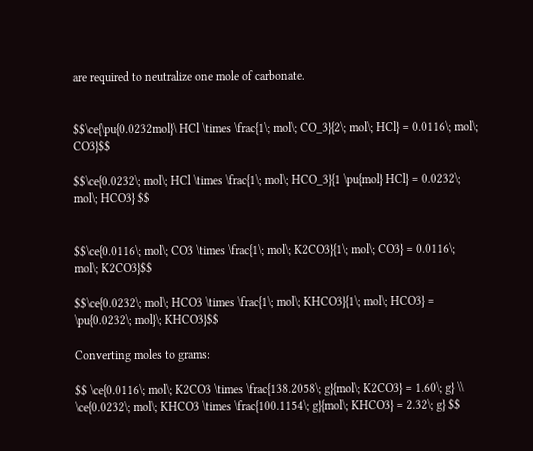are required to neutralize one mole of carbonate.


$$\ce{\pu{0.0232mol}\ HCl \times \frac{1\; mol\; CO_3}{2\; mol\; HCl} = 0.0116\; mol\; CO3}$$

$$\ce{0.0232\; mol\; HCl \times \frac{1\; mol\; HCO_3}{1 \pu{mol} HCl} = 0.0232\; mol\; HCO3} $$


$$\ce{0.0116\; mol\; CO3 \times \frac{1\; mol\; K2CO3}{1\; mol\; CO3} = 0.0116\; mol\; K2CO3}$$

$$\ce{0.0232\; mol\; HCO3 \times \frac{1\; mol\; KHCO3}{1\; mol\; HCO3} = \pu{0.0232\; mol}\; KHCO3}$$

Converting moles to grams:

$$ \ce{0.0116\; mol\; K2CO3 \times \frac{138.2058\; g}{mol\; K2CO3} = 1.60\; g} \\ \ce{0.0232\; mol\; KHCO3 \times \frac{100.1154\; g}{mol\; KHCO3} = 2.32\; g} $$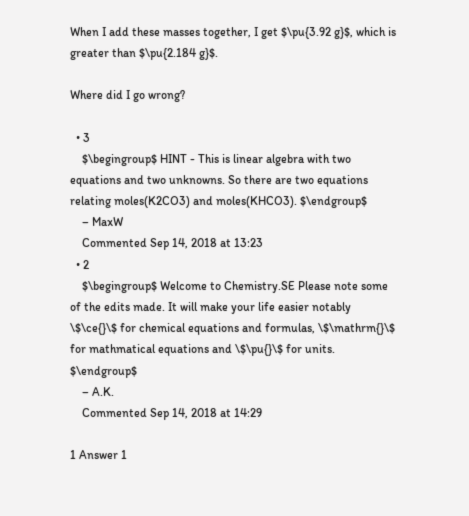When I add these masses together, I get $\pu{3.92 g}$, which is greater than $\pu{2.184 g}$.

Where did I go wrong?

  • 3
    $\begingroup$ HINT - This is linear algebra with two equations and two unknowns. So there are two equations relating moles(K2CO3) and moles(KHCO3). $\endgroup$
    – MaxW
    Commented Sep 14, 2018 at 13:23
  • 2
    $\begingroup$ Welcome to Chemistry.SE Please note some of the edits made. It will make your life easier notably \$\ce{}\$ for chemical equations and formulas, \$\mathrm{}\$ for mathmatical equations and \$\pu{}\$ for units. $\endgroup$
    – A.K.
    Commented Sep 14, 2018 at 14:29

1 Answer 1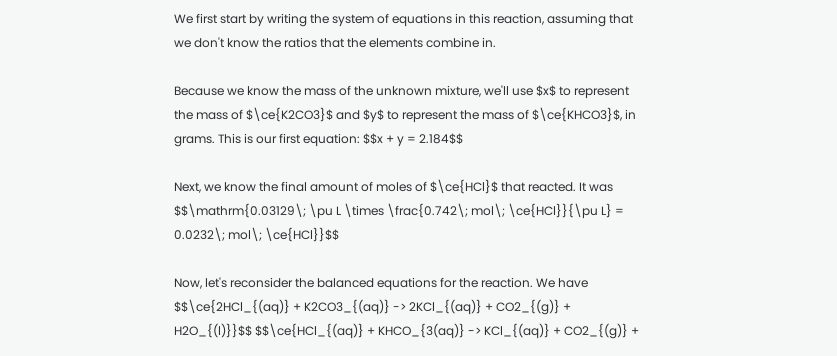We first start by writing the system of equations in this reaction, assuming that we don't know the ratios that the elements combine in.

Because we know the mass of the unknown mixture, we'll use $x$ to represent the mass of $\ce{K2CO3}$ and $y$ to represent the mass of $\ce{KHCO3}$, in grams. This is our first equation: $$x + y = 2.184$$

Next, we know the final amount of moles of $\ce{HCl}$ that reacted. It was $$\mathrm{0.03129\; \pu L \times \frac{0.742\; mol\; \ce{HCl}}{\pu L} = 0.0232\; mol\; \ce{HCl}}$$

Now, let's reconsider the balanced equations for the reaction. We have $$\ce{2HCl_{(aq)} + K2CO3_{(aq)} -> 2KCl_{(aq)} + CO2_{(g)} + H2O_{(l)}}$$ $$\ce{HCl_{(aq)} + KHCO_{3(aq)} -> KCl_{(aq)} + CO2_{(g)} +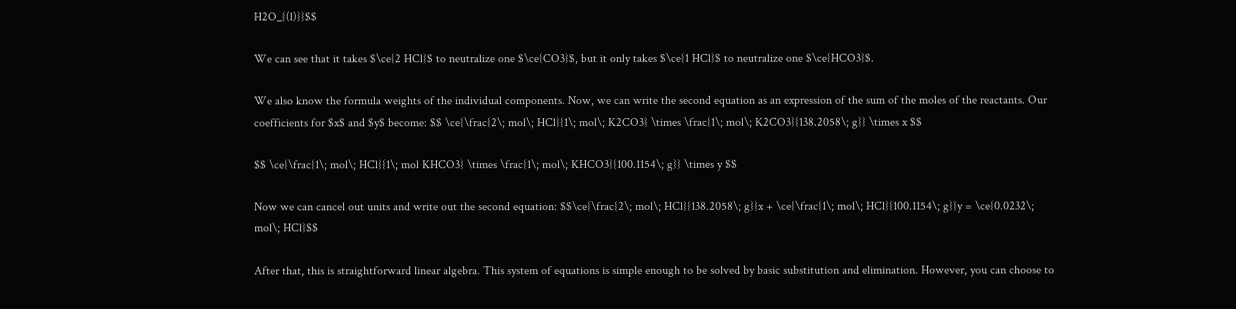H2O_{(l)}}$$

We can see that it takes $\ce{2 HCl}$ to neutralize one $\ce{CO3}$, but it only takes $\ce{1 HCl}$ to neutralize one $\ce{HCO3}$.

We also know the formula weights of the individual components. Now, we can write the second equation as an expression of the sum of the moles of the reactants. Our coefficients for $x$ and $y$ become: $$ \ce{\frac{2\; mol\; HCl}{1\; mol\; K2CO3} \times \frac{1\; mol\; K2CO3}{138.2058\; g}} \times x $$

$$ \ce{\frac{1\; mol\; HCl}{1\; mol KHCO3} \times \frac{1\; mol\; KHCO3}{100.1154\; g}} \times y $$

Now we can cancel out units and write out the second equation: $$\ce{\frac{2\; mol\; HCl}{138.2058\; g}}x + \ce{\frac{1\; mol\; HCl}{100.1154\; g}}y = \ce{0.0232\; mol\; HCl}$$

After that, this is straightforward linear algebra. This system of equations is simple enough to be solved by basic substitution and elimination. However, you can choose to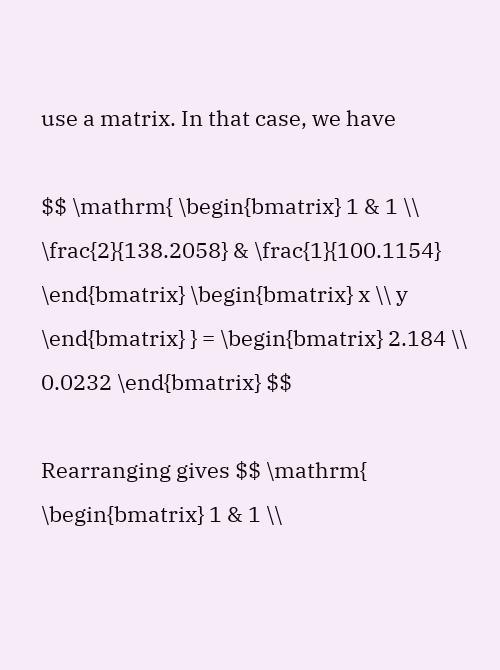use a matrix. In that case, we have

$$ \mathrm{ \begin{bmatrix} 1 & 1 \\ \frac{2}{138.2058} & \frac{1}{100.1154} \end{bmatrix} \begin{bmatrix} x \\ y \end{bmatrix} } = \begin{bmatrix} 2.184 \\ 0.0232 \end{bmatrix} $$

Rearranging gives $$ \mathrm{ \begin{bmatrix} 1 & 1 \\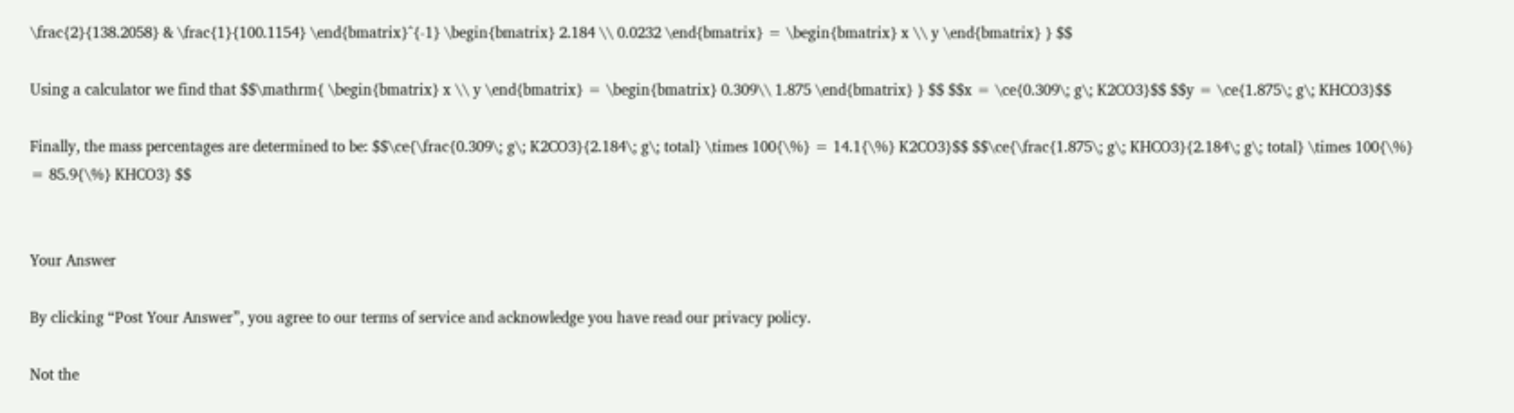\frac{2}{138.2058} & \frac{1}{100.1154} \end{bmatrix}^{-1} \begin{bmatrix} 2.184 \\ 0.0232 \end{bmatrix} = \begin{bmatrix} x \\ y \end{bmatrix} } $$

Using a calculator we find that $$\mathrm{ \begin{bmatrix} x \\ y \end{bmatrix} = \begin{bmatrix} 0.309\\ 1.875 \end{bmatrix} } $$ $$x = \ce{0.309\; g\; K2CO3}$$ $$y = \ce{1.875\; g\; KHCO3}$$

Finally, the mass percentages are determined to be: $$\ce{\frac{0.309\; g\; K2CO3}{2.184\; g\; total} \times 100{\%} = 14.1{\%} K2CO3}$$ $$\ce{\frac{1.875\; g\; KHCO3}{2.184\; g\; total} \times 100{\%} = 85.9{\%} KHCO3} $$


Your Answer

By clicking “Post Your Answer”, you agree to our terms of service and acknowledge you have read our privacy policy.

Not the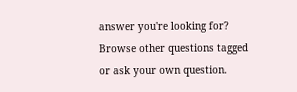answer you're looking for? Browse other questions tagged or ask your own question.